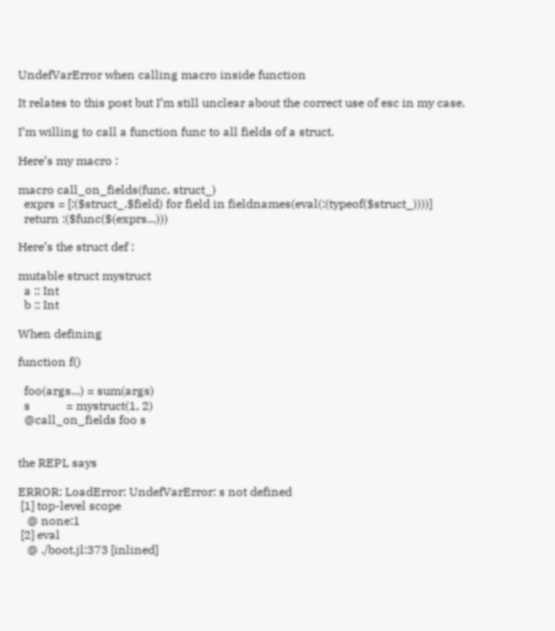UndefVarError when calling macro inside function

It relates to this post but I’m still unclear about the correct use of esc in my case.

I’m willing to call a function func to all fields of a struct.

Here’s my macro :

macro call_on_fields(func, struct_)
  exprs = [:($struct_.$field) for field in fieldnames(eval(:(typeof($struct_))))]
  return :($func($(exprs...)))

Here’s the struct def :

mutable struct mystruct
  a :: Int
  b :: Int

When defining

function f()

  foo(args...) = sum(args)
  s            = mystruct(1, 2)
  @call_on_fields foo s


the REPL says

ERROR: LoadError: UndefVarError: s not defined
 [1] top-level scope
   @ none:1
 [2] eval
   @ ./boot.jl:373 [inlined]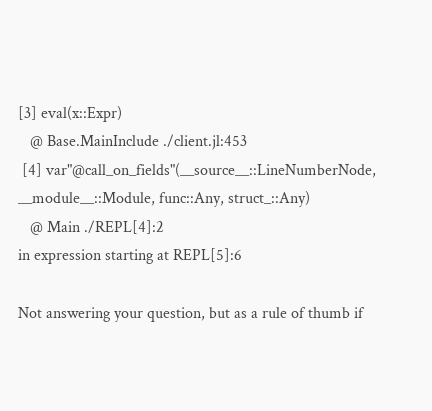[3] eval(x::Expr)
   @ Base.MainInclude ./client.jl:453
 [4] var"@call_on_fields"(__source__::LineNumberNode, __module__::Module, func::Any, struct_::Any)
   @ Main ./REPL[4]:2
in expression starting at REPL[5]:6

Not answering your question, but as a rule of thumb if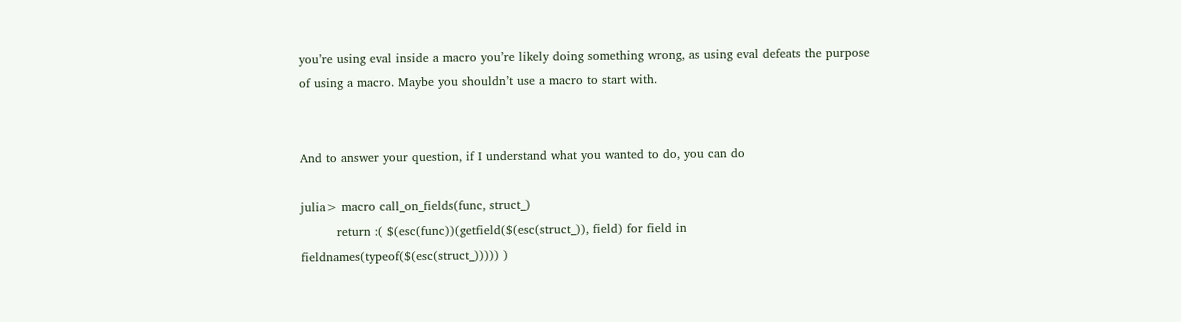you’re using eval inside a macro you’re likely doing something wrong, as using eval defeats the purpose of using a macro. Maybe you shouldn’t use a macro to start with.


And to answer your question, if I understand what you wanted to do, you can do

julia> macro call_on_fields(func, struct_)
         return :( $(esc(func))(getfield($(esc(struct_)), field) for field in fieldnames(typeof($(esc(struct_))))) )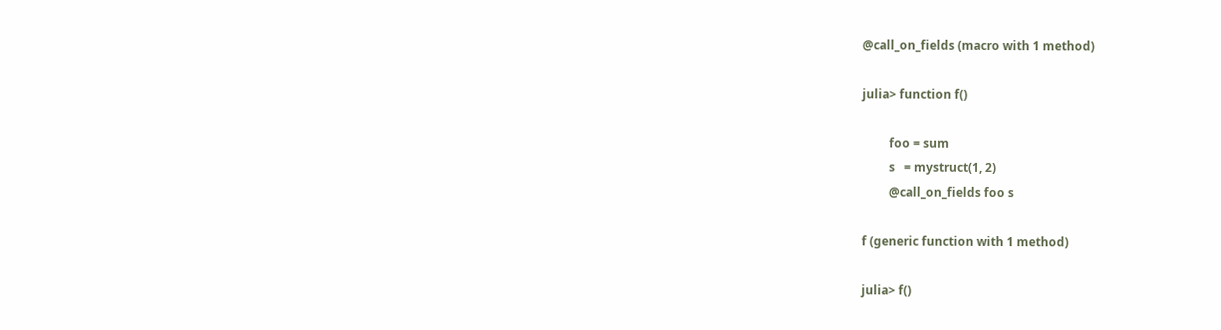@call_on_fields (macro with 1 method)

julia> function f()

         foo = sum
         s   = mystruct(1, 2)
         @call_on_fields foo s

f (generic function with 1 method)

julia> f()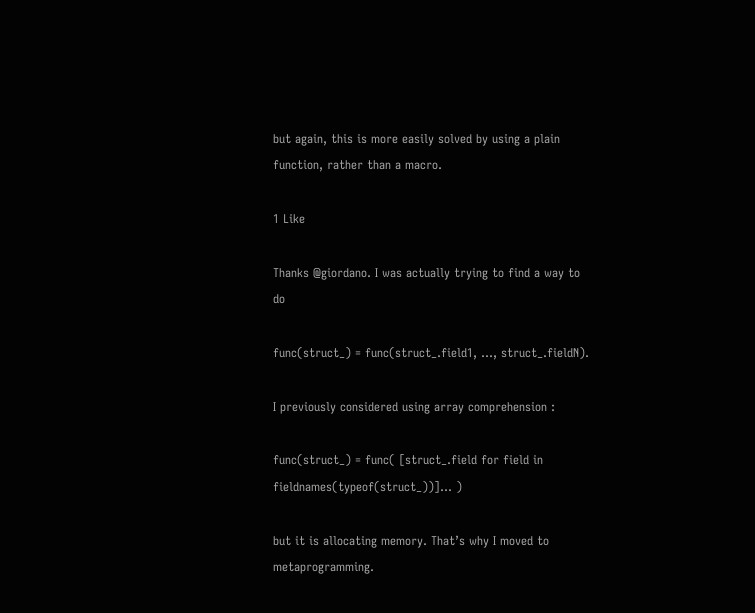but again, this is more easily solved by using a plain function, rather than a macro.

1 Like

Thanks @giordano. I was actually trying to find a way to do

func(struct_) = func(struct_.field1, ..., struct_.fieldN).

I previously considered using array comprehension :

func(struct_) = func( [struct_.field for field in fieldnames(typeof(struct_))]... )

but it is allocating memory. That’s why I moved to metaprogramming.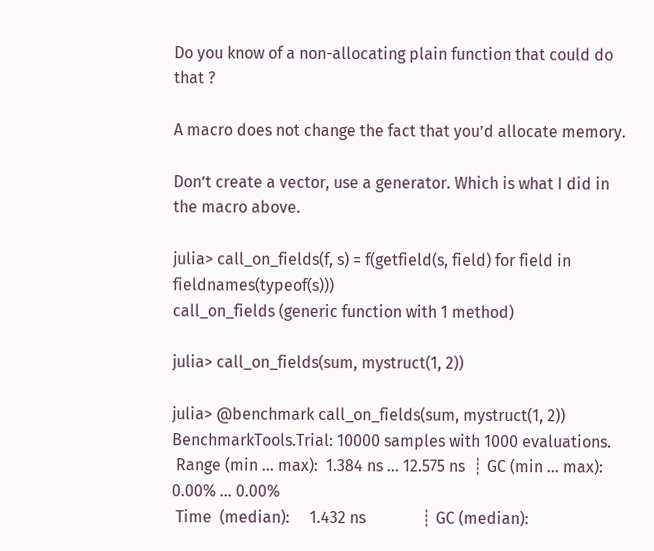Do you know of a non-allocating plain function that could do that ?

A macro does not change the fact that you’d allocate memory.

Don’t create a vector, use a generator. Which is what I did in the macro above.

julia> call_on_fields(f, s) = f(getfield(s, field) for field in fieldnames(typeof(s)))
call_on_fields (generic function with 1 method)

julia> call_on_fields(sum, mystruct(1, 2))

julia> @benchmark call_on_fields(sum, mystruct(1, 2))
BenchmarkTools.Trial: 10000 samples with 1000 evaluations.
 Range (min … max):  1.384 ns … 12.575 ns  ┊ GC (min … max): 0.00% … 0.00%
 Time  (median):     1.432 ns              ┊ GC (median):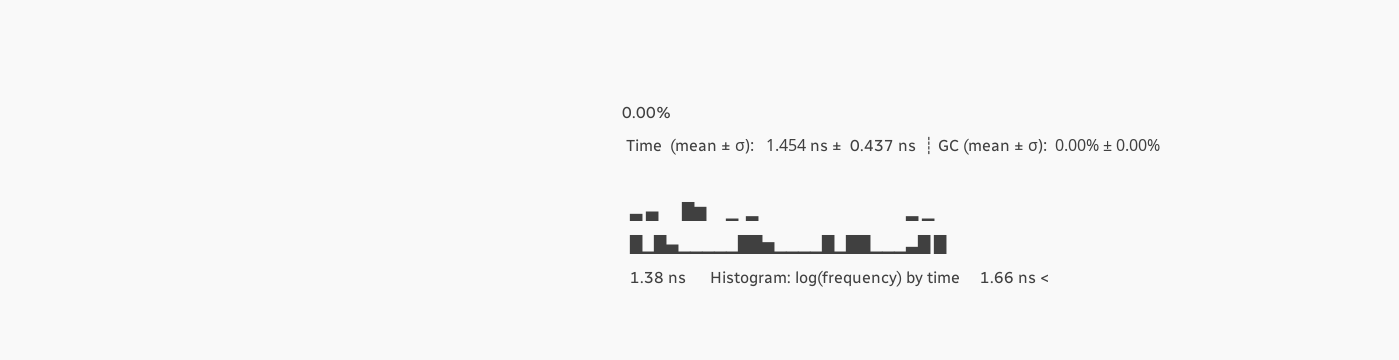0.00%
 Time  (mean ± σ):   1.454 ns ±  0.437 ns  ┊ GC (mean ± σ):  0.00% ± 0.00%

  ▃ ▄      █▆     ▁  ▂                                     ▂ ▁
  █▁█▄▁▁▁▁▁██▅▁▁▁▁█▁██▁▁▁▃█ █
  1.38 ns      Histogram: log(frequency) by time     1.66 ns <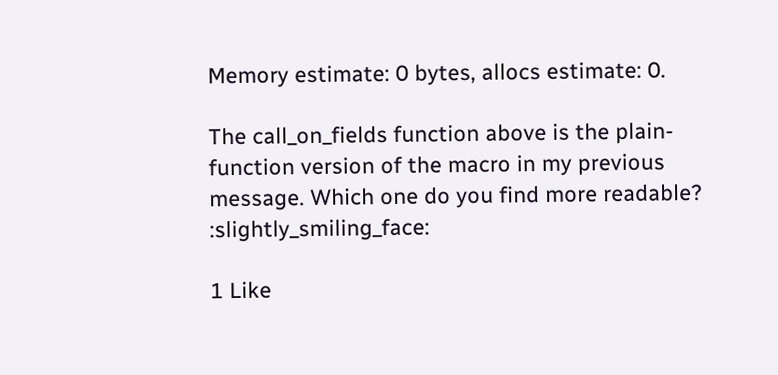Memory estimate: 0 bytes, allocs estimate: 0.

The call_on_fields function above is the plain-function version of the macro in my previous message. Which one do you find more readable? :slightly_smiling_face:

1 Like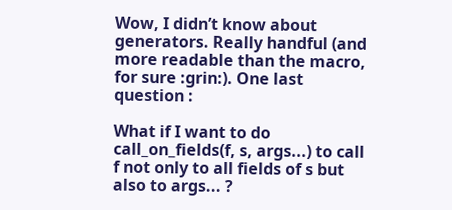Wow, I didn’t know about generators. Really handful (and more readable than the macro, for sure :grin:). One last question :

What if I want to do call_on_fields(f, s, args...) to call f not only to all fields of s but also to args... ?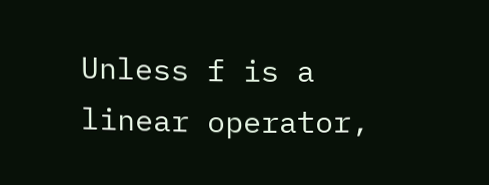Unless f is a linear operator,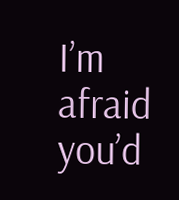I’m afraid you’d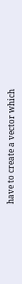have to create a vector which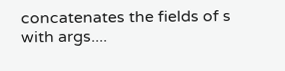concatenates the fields of s with args....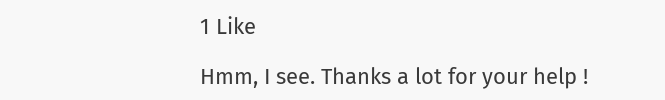1 Like

Hmm, I see. Thanks a lot for your help !